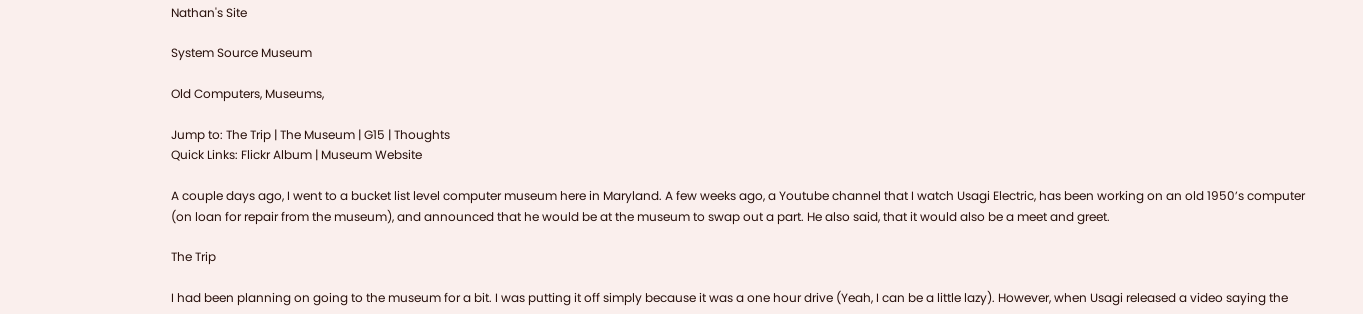Nathan's Site

System Source Museum

Old Computers, Museums,

Jump to: The Trip | The Museum | G15 | Thoughts
Quick Links: Flickr Album | Museum Website

A couple days ago, I went to a bucket list level computer museum here in Maryland. A few weeks ago, a Youtube channel that I watch Usagi Electric, has been working on an old 1950’s computer (on loan for repair from the museum), and announced that he would be at the museum to swap out a part. He also said, that it would also be a meet and greet.

The Trip

I had been planning on going to the museum for a bit. I was putting it off simply because it was a one hour drive (Yeah, I can be a little lazy). However, when Usagi released a video saying the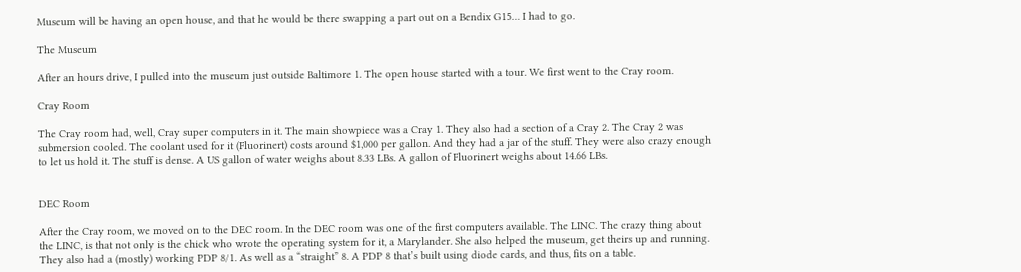Museum will be having an open house, and that he would be there swapping a part out on a Bendix G15… I had to go.

The Museum

After an hours drive, I pulled into the museum just outside Baltimore 1. The open house started with a tour. We first went to the Cray room.

Cray Room

The Cray room had, well, Cray super computers in it. The main showpiece was a Cray 1. They also had a section of a Cray 2. The Cray 2 was submersion cooled. The coolant used for it (Fluorinert) costs around $1,000 per gallon. And they had a jar of the stuff. They were also crazy enough to let us hold it. The stuff is dense. A US gallon of water weighs about 8.33 LBs. A gallon of Fluorinert weighs about 14.66 LBs.


DEC Room

After the Cray room, we moved on to the DEC room. In the DEC room was one of the first computers available. The LINC. The crazy thing about the LINC, is that not only is the chick who wrote the operating system for it, a Marylander. She also helped the museum, get theirs up and running. They also had a (mostly) working PDP 8/1. As well as a “straight” 8. A PDP 8 that’s built using diode cards, and thus, fits on a table.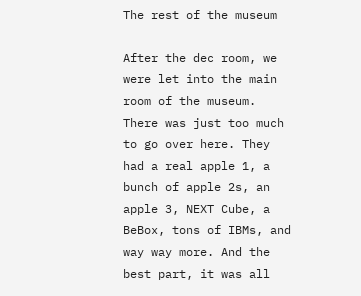The rest of the museum

After the dec room, we were let into the main room of the museum. There was just too much to go over here. They had a real apple 1, a bunch of apple 2s, an apple 3, NEXT Cube, a BeBox, tons of IBMs, and way way more. And the best part, it was all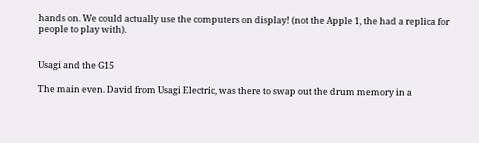hands on. We could actually use the computers on display! (not the Apple 1, the had a replica for people to play with).


Usagi and the G15

The main even. David from Usagi Electric, was there to swap out the drum memory in a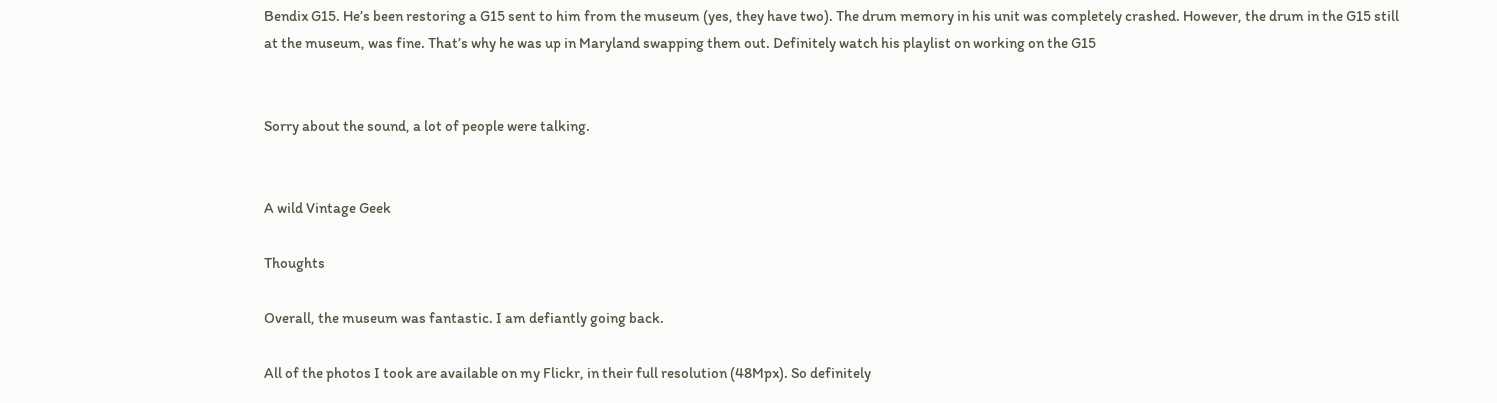Bendix G15. He’s been restoring a G15 sent to him from the museum (yes, they have two). The drum memory in his unit was completely crashed. However, the drum in the G15 still at the museum, was fine. That’s why he was up in Maryland swapping them out. Definitely watch his playlist on working on the G15


Sorry about the sound, a lot of people were talking.


A wild Vintage Geek

Thoughts

Overall, the museum was fantastic. I am defiantly going back.

All of the photos I took are available on my Flickr, in their full resolution (48Mpx). So definitely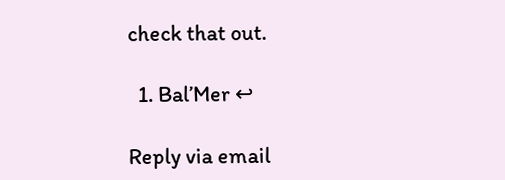check that out.

  1. Bal’Mer ↩

Reply via email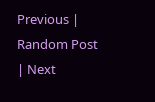Previous | Random Post | Next